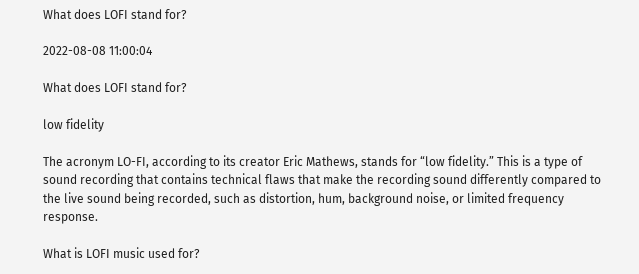What does LOFI stand for?

2022-08-08 11:00:04

What does LOFI stand for?

low fidelity

The acronym LO-FI, according to its creator Eric Mathews, stands for “low fidelity.” This is a type of sound recording that contains technical flaws that make the recording sound differently compared to the live sound being recorded, such as distortion, hum, background noise, or limited frequency response.

What is LOFI music used for?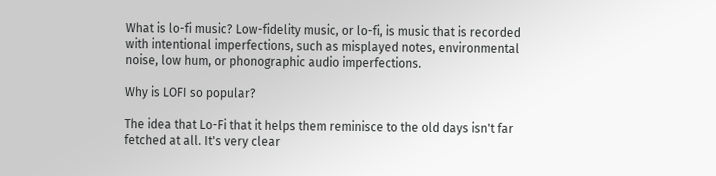What is lo-fi music? Low-fidelity music, or lo-fi, is music that is recorded with intentional imperfections, such as misplayed notes, environmental noise, low hum, or phonographic audio imperfections.

Why is LOFI so popular?

The idea that Lo-Fi that it helps them reminisce to the old days isn't far fetched at all. It's very clear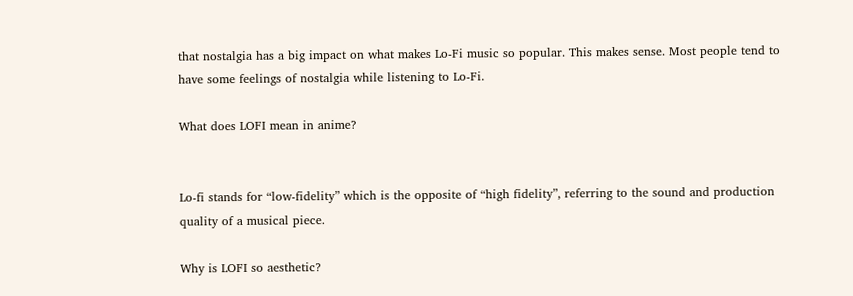that nostalgia has a big impact on what makes Lo-Fi music so popular. This makes sense. Most people tend to have some feelings of nostalgia while listening to Lo-Fi.

What does LOFI mean in anime?


Lo-fi stands for “low-fidelity” which is the opposite of “high fidelity”, referring to the sound and production quality of a musical piece.

Why is LOFI so aesthetic?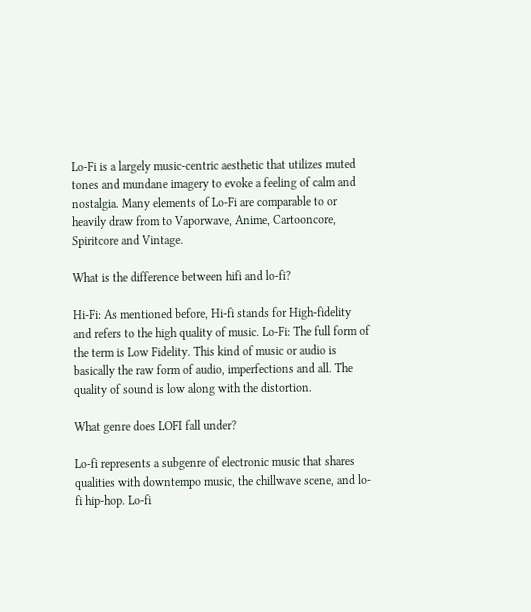Lo-Fi is a largely music-centric aesthetic that utilizes muted tones and mundane imagery to evoke a feeling of calm and nostalgia. Many elements of Lo-Fi are comparable to or heavily draw from to Vaporwave, Anime, Cartooncore, Spiritcore and Vintage.

What is the difference between hifi and lo-fi?

Hi-Fi: As mentioned before, Hi-fi stands for High-fidelity and refers to the high quality of music. Lo-Fi: The full form of the term is Low Fidelity. This kind of music or audio is basically the raw form of audio, imperfections and all. The quality of sound is low along with the distortion.

What genre does LOFI fall under?

Lo-fi represents a subgenre of electronic music that shares qualities with downtempo music, the chillwave scene, and lo-fi hip-hop. Lo-fi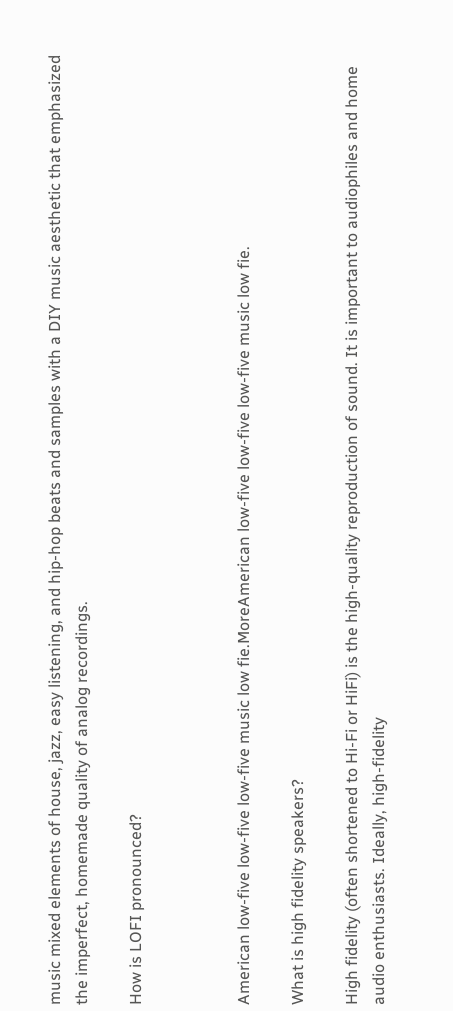music mixed elements of house, jazz, easy listening, and hip-hop beats and samples with a DIY music aesthetic that emphasized the imperfect, homemade quality of analog recordings.

How is LOFI pronounced?



American low-five low-five low-five music low fie.MoreAmerican low-five low-five low-five music low fie.

What is high fidelity speakers?

High fidelity (often shortened to Hi-Fi or HiFi) is the high-quality reproduction of sound. It is important to audiophiles and home audio enthusiasts. Ideally, high-fidelity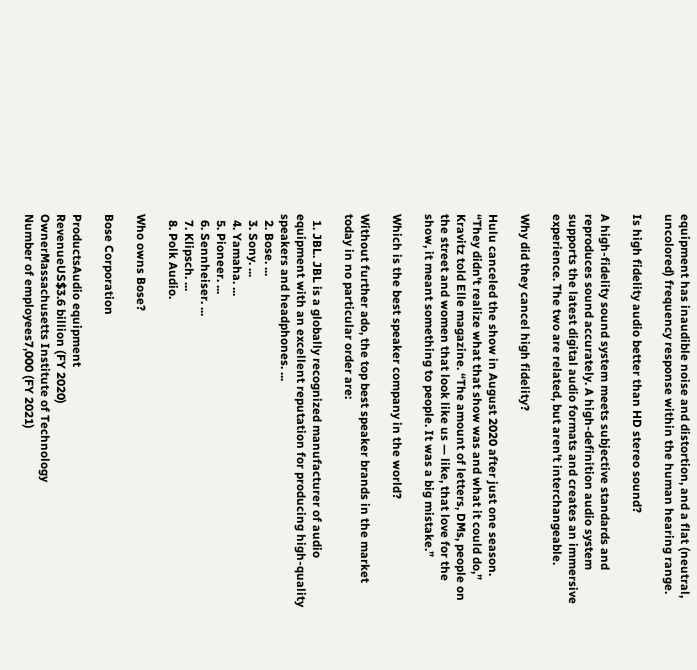equipment has inaudible noise and distortion, and a flat (neutral, uncolored) frequency response within the human hearing range.

Is high fidelity audio better than HD stereo sound?

A high-fidelity sound system meets subjective standards and reproduces sound accurately. A high-definition audio system supports the latest digital audio formats and creates an immersive experience. The two are related, but aren't interchangeable.

Why did they cancel high fidelity?

Hulu canceled the show in August 2020 after just one season. “They didn't realize what that show was and what it could do,” Kravitz told Elle magazine. “The amount of letters, DMs, people on the street and women that look like us — like, that love for the show, it meant something to people. It was a big mistake.”

Which is the best speaker company in the world?

Without further ado, the top best speaker brands in the market today in no particular order are:

  1. JBL. JBL is a globally recognized manufacturer of audio equipment with an excellent reputation for producing high-quality speakers and headphones. ...
  2. Bose. ...
  3. Sony. ...
  4. Yamaha. ...
  5. Pioneer. ...
  6. Sennheiser. ...
  7. Klipsch. ...
  8. Polk Audio.

Who owns Bose?

Bose Corporation

ProductsAudio equipment
RevenueUS$3.6 billion (FY 2020)
OwnerMassachusetts Institute of Technology
Number of employees7,000 (FY 2021)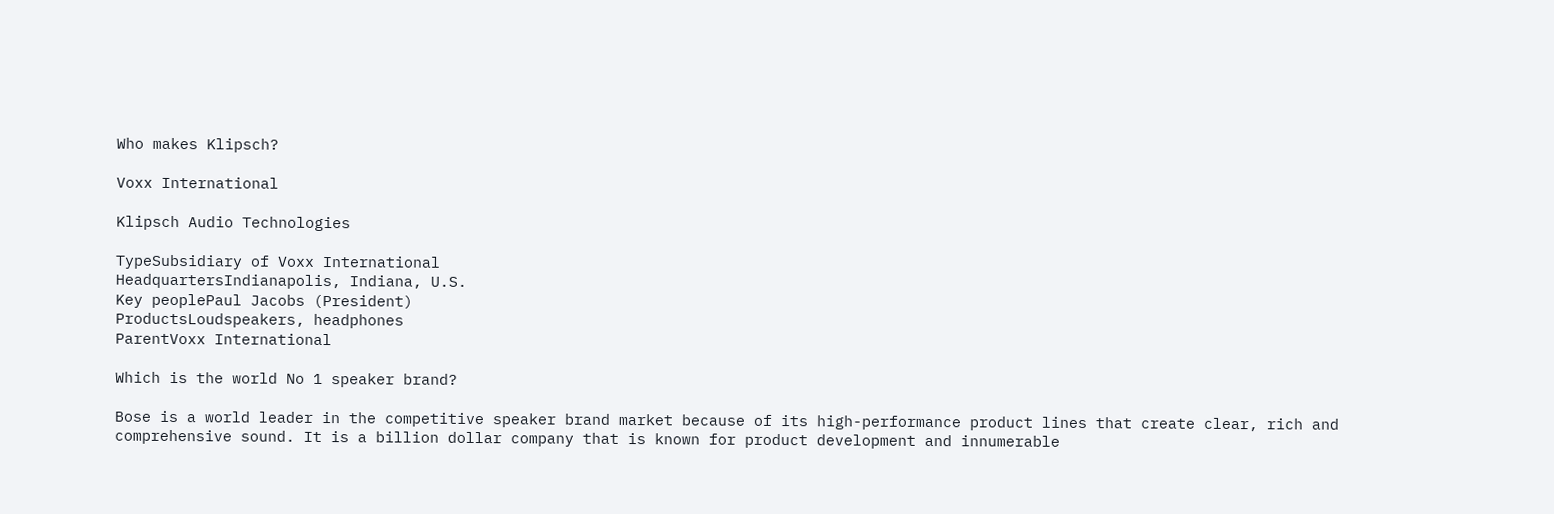Who makes Klipsch?

Voxx International

Klipsch Audio Technologies

TypeSubsidiary of Voxx International
HeadquartersIndianapolis, Indiana, U.S.
Key peoplePaul Jacobs (President)
ProductsLoudspeakers, headphones
ParentVoxx International

Which is the world No 1 speaker brand?

Bose is a world leader in the competitive speaker brand market because of its high-performance product lines that create clear, rich and comprehensive sound. It is a billion dollar company that is known for product development and innumerable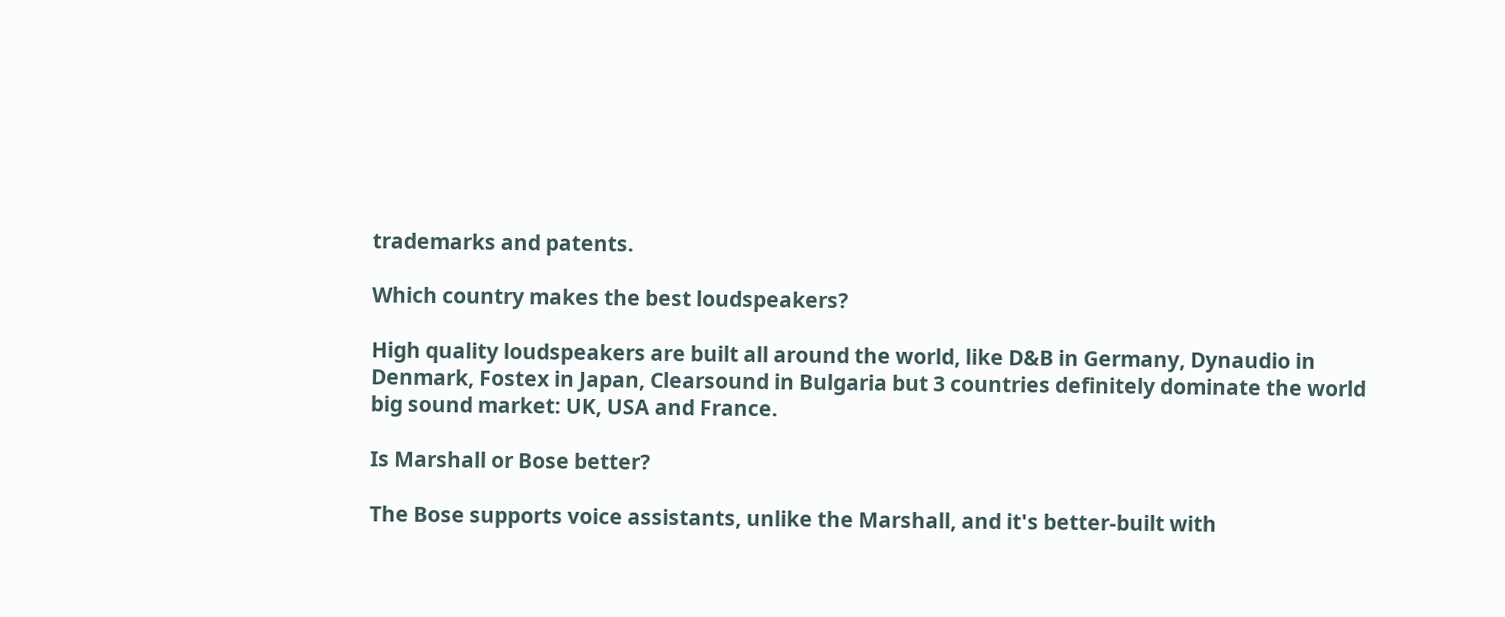trademarks and patents.

Which country makes the best loudspeakers?

High quality loudspeakers are built all around the world, like D&B in Germany, Dynaudio in Denmark, Fostex in Japan, Clearsound in Bulgaria but 3 countries definitely dominate the world big sound market: UK, USA and France.

Is Marshall or Bose better?

The Bose supports voice assistants, unlike the Marshall, and it's better-built with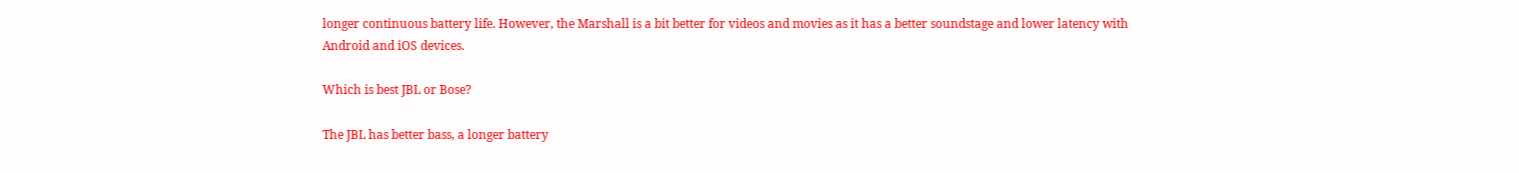longer continuous battery life. However, the Marshall is a bit better for videos and movies as it has a better soundstage and lower latency with Android and iOS devices.

Which is best JBL or Bose?

The JBL has better bass, a longer battery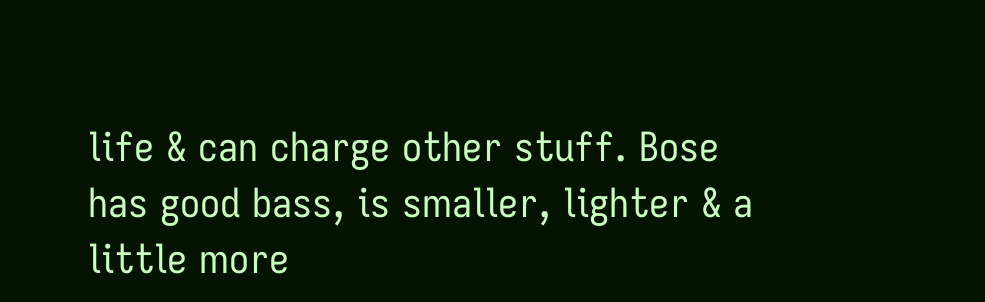life & can charge other stuff. Bose has good bass, is smaller, lighter & a little more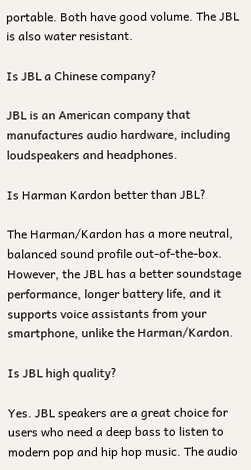portable. Both have good volume. The JBL is also water resistant.

Is JBL a Chinese company?

JBL is an American company that manufactures audio hardware, including loudspeakers and headphones.

Is Harman Kardon better than JBL?

The Harman/Kardon has a more neutral, balanced sound profile out-of-the-box. However, the JBL has a better soundstage performance, longer battery life, and it supports voice assistants from your smartphone, unlike the Harman/Kardon.

Is JBL high quality?

Yes. JBL speakers are a great choice for users who need a deep bass to listen to modern pop and hip hop music. The audio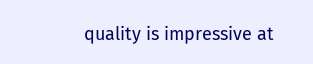quality is impressive at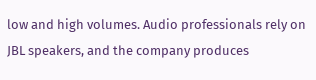low and high volumes. Audio professionals rely on JBL speakers, and the company produces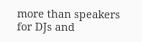more than speakers for DJs and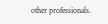other professionals.